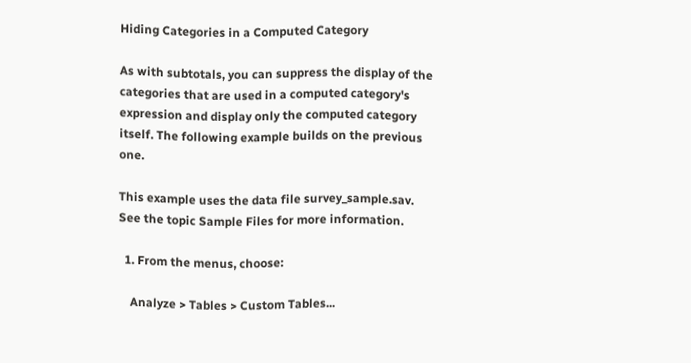Hiding Categories in a Computed Category

As with subtotals, you can suppress the display of the categories that are used in a computed category's expression and display only the computed category itself. The following example builds on the previous one.

This example uses the data file survey_sample.sav. See the topic Sample Files for more information.

  1. From the menus, choose:

    Analyze > Tables > Custom Tables...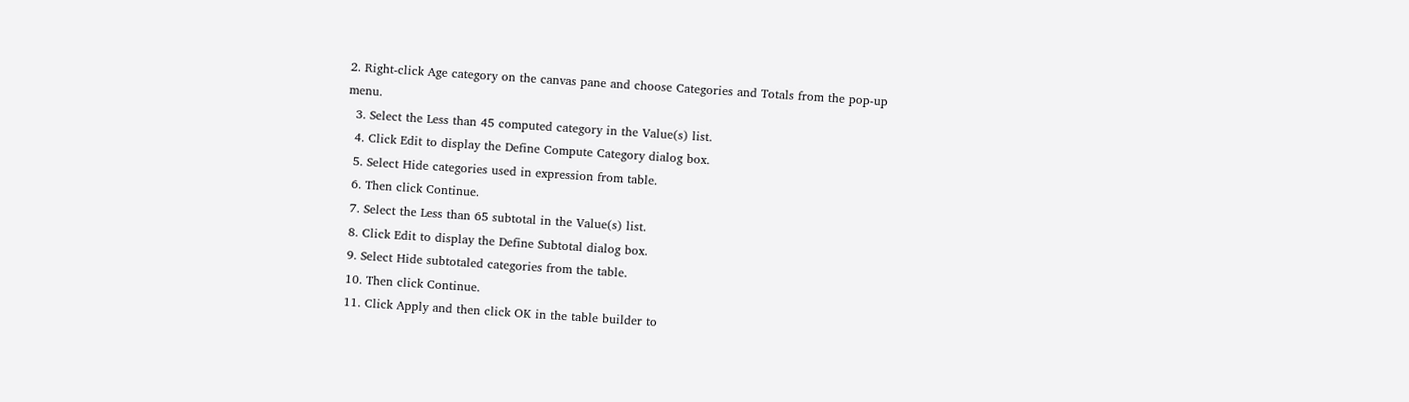2. Right-click Age category on the canvas pane and choose Categories and Totals from the pop-up menu.
  3. Select the Less than 45 computed category in the Value(s) list.
  4. Click Edit to display the Define Compute Category dialog box.
  5. Select Hide categories used in expression from table.
  6. Then click Continue.
  7. Select the Less than 65 subtotal in the Value(s) list.
  8. Click Edit to display the Define Subtotal dialog box.
  9. Select Hide subtotaled categories from the table.
  10. Then click Continue.
  11. Click Apply and then click OK in the table builder to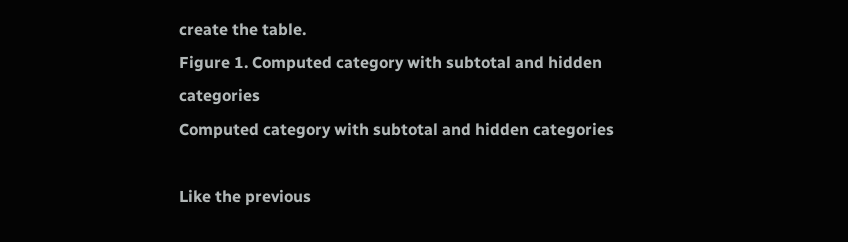create the table.
Figure 1. Computed category with subtotal and hidden categories
Computed category with subtotal and hidden categories

Like the previous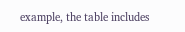example, the table includes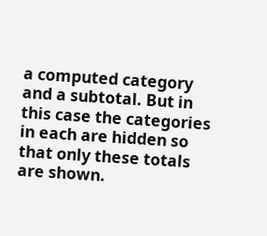a computed category and a subtotal. But in this case the categories in each are hidden so that only these totals are shown.